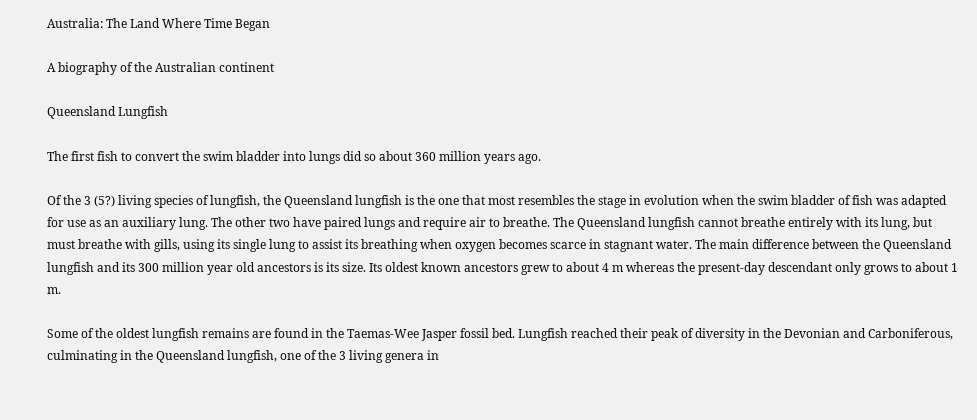Australia: The Land Where Time Began

A biography of the Australian continent

Queensland Lungfish

The first fish to convert the swim bladder into lungs did so about 360 million years ago.

Of the 3 (5?) living species of lungfish, the Queensland lungfish is the one that most resembles the stage in evolution when the swim bladder of fish was adapted for use as an auxiliary lung. The other two have paired lungs and require air to breathe. The Queensland lungfish cannot breathe entirely with its lung, but must breathe with gills, using its single lung to assist its breathing when oxygen becomes scarce in stagnant water. The main difference between the Queensland lungfish and its 300 million year old ancestors is its size. Its oldest known ancestors grew to about 4 m whereas the present-day descendant only grows to about 1 m.

Some of the oldest lungfish remains are found in the Taemas-Wee Jasper fossil bed. Lungfish reached their peak of diversity in the Devonian and Carboniferous, culminating in the Queensland lungfish, one of the 3 living genera in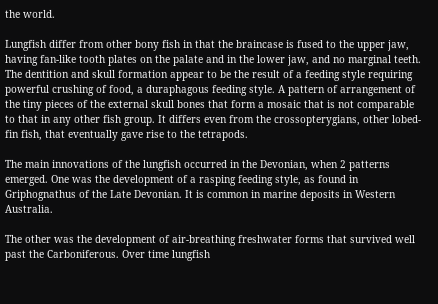the world.

Lungfish differ from other bony fish in that the braincase is fused to the upper jaw, having fan-like tooth plates on the palate and in the lower jaw, and no marginal teeth. The dentition and skull formation appear to be the result of a feeding style requiring powerful crushing of food, a duraphagous feeding style. A pattern of arrangement of the tiny pieces of the external skull bones that form a mosaic that is not comparable to that in any other fish group. It differs even from the crossopterygians, other lobed-fin fish, that eventually gave rise to the tetrapods.

The main innovations of the lungfish occurred in the Devonian, when 2 patterns emerged. One was the development of a rasping feeding style, as found in Griphognathus of the Late Devonian. It is common in marine deposits in Western Australia.

The other was the development of air-breathing freshwater forms that survived well past the Carboniferous. Over time lungfish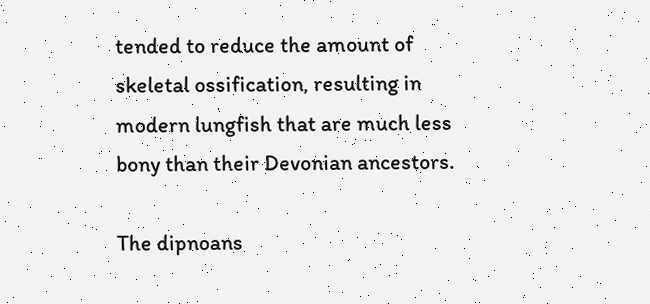tended to reduce the amount of skeletal ossification, resulting in modern lungfish that are much less bony than their Devonian ancestors.

The dipnoans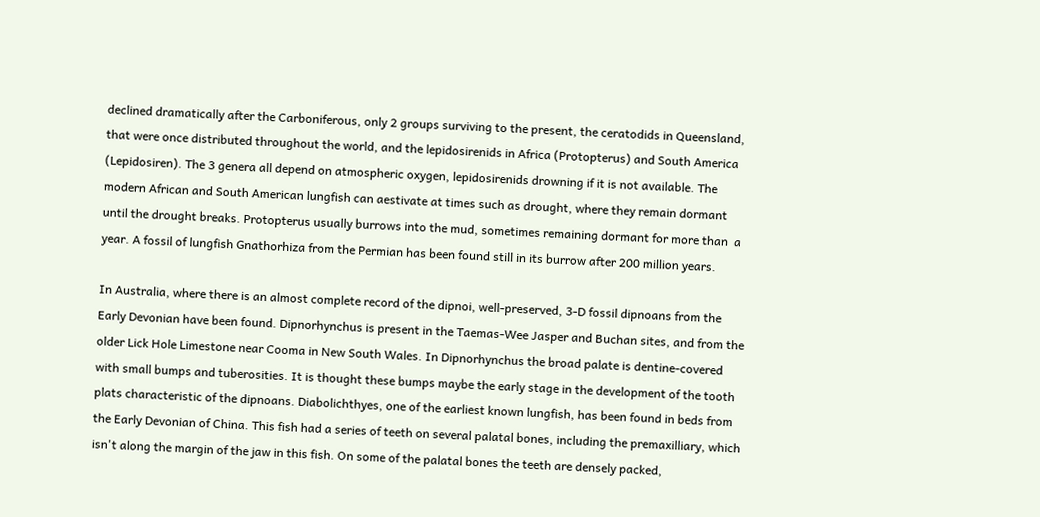declined dramatically after the Carboniferous, only 2 groups surviving to the present, the ceratodids in Queensland, that were once distributed throughout the world, and the lepidosirenids in Africa (Protopterus) and South America (Lepidosiren). The 3 genera all depend on atmospheric oxygen, lepidosirenids drowning if it is not available. The modern African and South American lungfish can aestivate at times such as drought, where they remain dormant until the drought breaks. Protopterus usually burrows into the mud, sometimes remaining dormant for more than  a year. A fossil of lungfish Gnathorhiza from the Permian has been found still in its burrow after 200 million years.

In Australia, where there is an almost complete record of the dipnoi, well-preserved, 3-D fossil dipnoans from the Early Devonian have been found. Dipnorhynchus is present in the Taemas-Wee Jasper and Buchan sites, and from the older Lick Hole Limestone near Cooma in New South Wales. In Dipnorhynchus the broad palate is dentine-covered with small bumps and tuberosities. It is thought these bumps maybe the early stage in the development of the tooth plats characteristic of the dipnoans. Diabolichthyes, one of the earliest known lungfish, has been found in beds from the Early Devonian of China. This fish had a series of teeth on several palatal bones, including the premaxilliary, which isn't along the margin of the jaw in this fish. On some of the palatal bones the teeth are densely packed,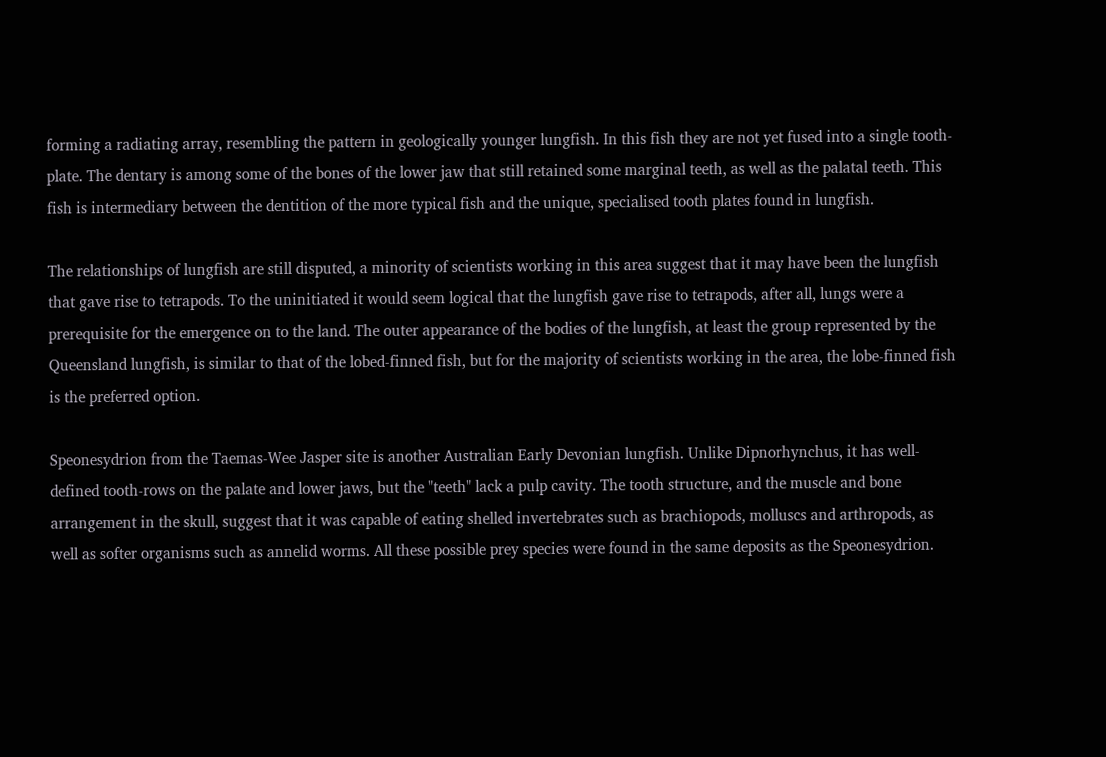forming a radiating array, resembling the pattern in geologically younger lungfish. In this fish they are not yet fused into a single tooth-plate. The dentary is among some of the bones of the lower jaw that still retained some marginal teeth, as well as the palatal teeth. This fish is intermediary between the dentition of the more typical fish and the unique, specialised tooth plates found in lungfish.

The relationships of lungfish are still disputed, a minority of scientists working in this area suggest that it may have been the lungfish that gave rise to tetrapods. To the uninitiated it would seem logical that the lungfish gave rise to tetrapods, after all, lungs were a prerequisite for the emergence on to the land. The outer appearance of the bodies of the lungfish, at least the group represented by the Queensland lungfish, is similar to that of the lobed-finned fish, but for the majority of scientists working in the area, the lobe-finned fish is the preferred option.

Speonesydrion from the Taemas-Wee Jasper site is another Australian Early Devonian lungfish. Unlike Dipnorhynchus, it has well-defined tooth-rows on the palate and lower jaws, but the "teeth" lack a pulp cavity. The tooth structure, and the muscle and bone arrangement in the skull, suggest that it was capable of eating shelled invertebrates such as brachiopods, molluscs and arthropods, as well as softer organisms such as annelid worms. All these possible prey species were found in the same deposits as the Speonesydrion.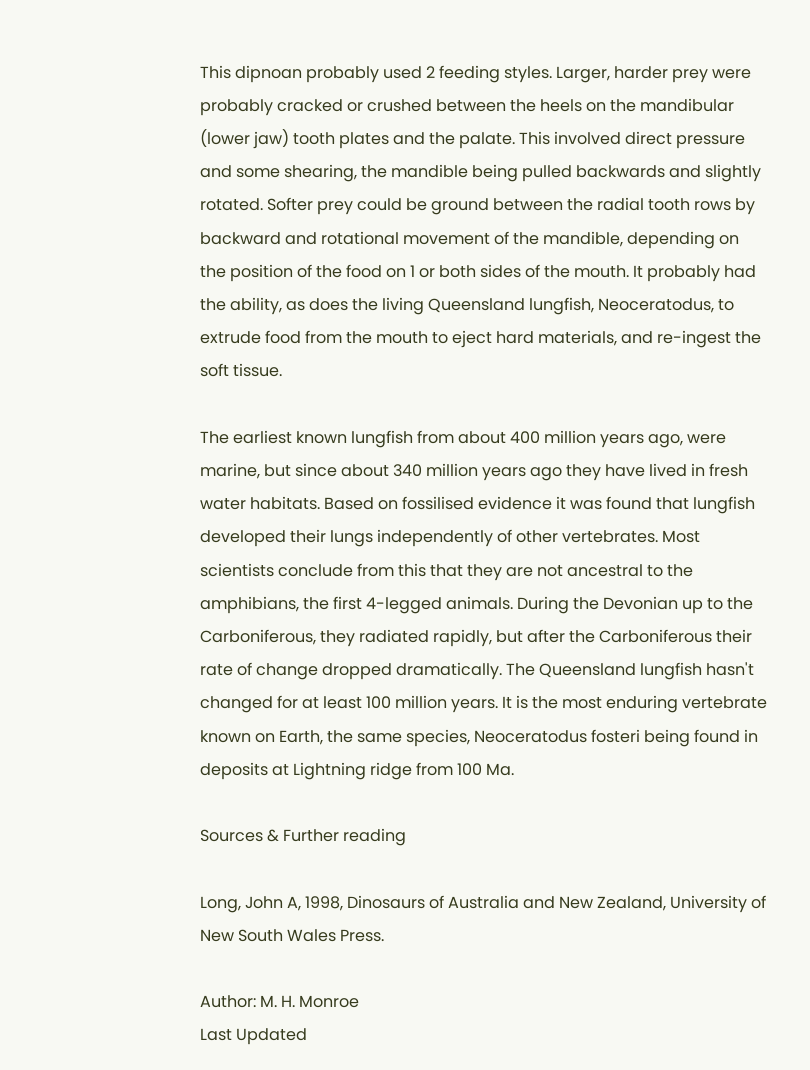This dipnoan probably used 2 feeding styles. Larger, harder prey were probably cracked or crushed between the heels on the mandibular (lower jaw) tooth plates and the palate. This involved direct pressure and some shearing, the mandible being pulled backwards and slightly rotated. Softer prey could be ground between the radial tooth rows by backward and rotational movement of the mandible, depending on the position of the food on 1 or both sides of the mouth. It probably had the ability, as does the living Queensland lungfish, Neoceratodus, to extrude food from the mouth to eject hard materials, and re-ingest the soft tissue.

The earliest known lungfish from about 400 million years ago, were marine, but since about 340 million years ago they have lived in fresh water habitats. Based on fossilised evidence it was found that lungfish developed their lungs independently of other vertebrates. Most scientists conclude from this that they are not ancestral to the amphibians, the first 4-legged animals. During the Devonian up to the Carboniferous, they radiated rapidly, but after the Carboniferous their rate of change dropped dramatically. The Queensland lungfish hasn't changed for at least 100 million years. It is the most enduring vertebrate known on Earth, the same species, Neoceratodus fosteri being found in deposits at Lightning ridge from 100 Ma.

Sources & Further reading

Long, John A, 1998, Dinosaurs of Australia and New Zealand, University of New South Wales Press.

Author: M. H. Monroe
Last Updated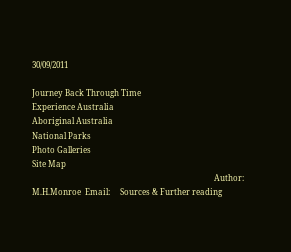30/09/2011

Journey Back Through Time
Experience Australia
Aboriginal Australia
National Parks
Photo Galleries
Site Map
                                                                                           Author: M.H.Monroe  Email:     Sources & Further reading